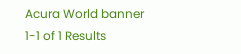Acura World banner
1-1 of 1 Results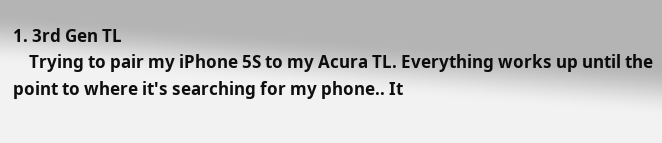1. 3rd Gen TL
    Trying to pair my iPhone 5S to my Acura TL. Everything works up until the point to where it's searching for my phone.. It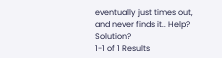eventually just times out, and never finds it.. Help? Solution?
1-1 of 1 Results